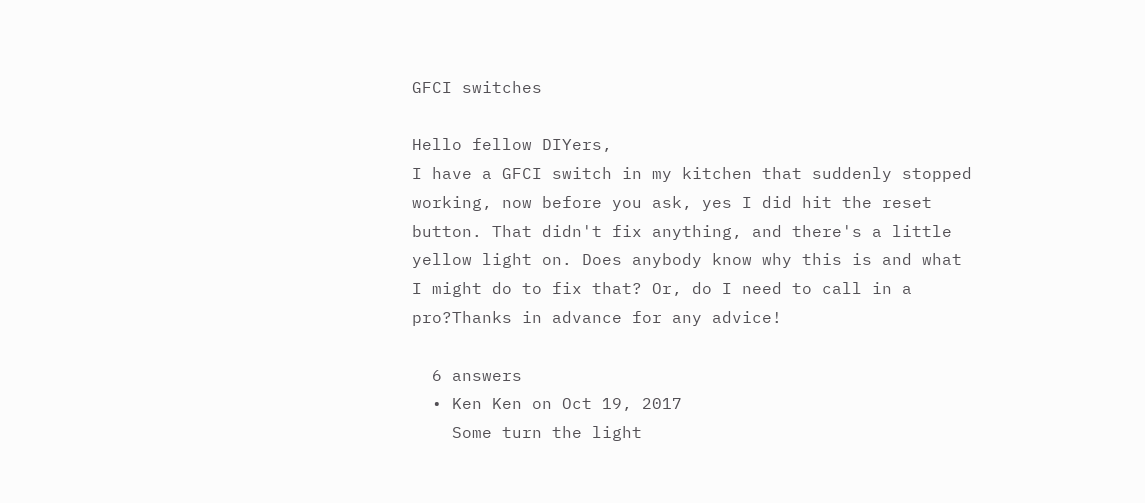GFCI switches

Hello fellow DIYers,
I have a GFCI switch in my kitchen that suddenly stopped working, now before you ask, yes I did hit the reset button. That didn't fix anything, and there's a little yellow light on. Does anybody know why this is and what I might do to fix that? Or, do I need to call in a pro?Thanks in advance for any advice!

  6 answers
  • Ken Ken on Oct 19, 2017
    Some turn the light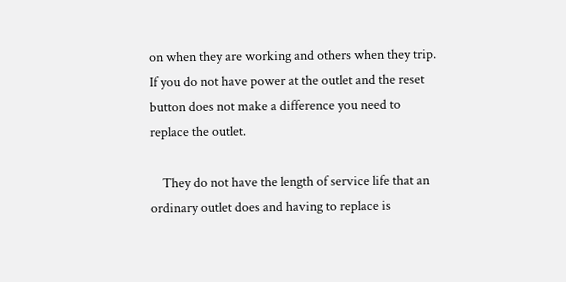on when they are working and others when they trip. If you do not have power at the outlet and the reset button does not make a difference you need to replace the outlet.

    They do not have the length of service life that an ordinary outlet does and having to replace is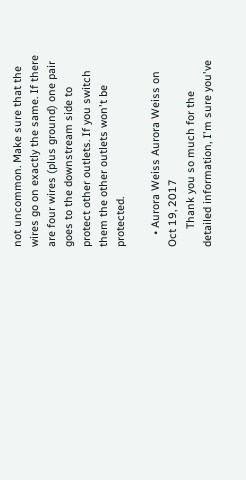not uncommon. Make sure that the wires go on exactly the same. If there are four wires (plus ground) one pair goes to the downstream side to protect other outlets. If you switch them the other outlets won't be protected.

    • Aurora Weiss Aurora Weiss on Oct 19, 2017
      Thank you so much for the detailed information, I'm sure you've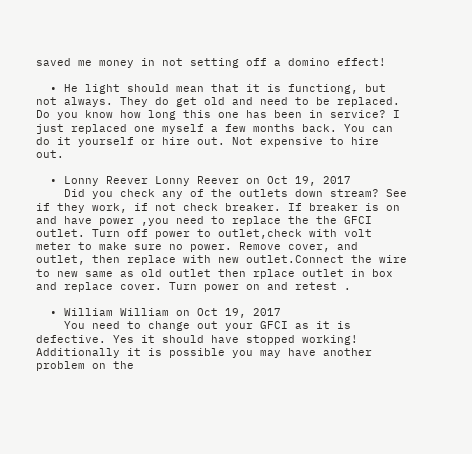saved me money in not setting off a domino effect!

  • He light should mean that it is functiong, but not always. They do get old and need to be replaced. Do you know how long this one has been in service? I just replaced one myself a few months back. You can do it yourself or hire out. Not expensive to hire out.

  • Lonny Reever Lonny Reever on Oct 19, 2017
    Did you check any of the outlets down stream? See if they work, if not check breaker. If breaker is on and have power ,you need to replace the the GFCI outlet. Turn off power to outlet,check with volt meter to make sure no power. Remove cover, and outlet, then replace with new outlet.Connect the wire to new same as old outlet then rplace outlet in box and replace cover. Turn power on and retest .

  • William William on Oct 19, 2017
    You need to change out your GFCI as it is defective. Yes it should have stopped working! Additionally it is possible you may have another problem on the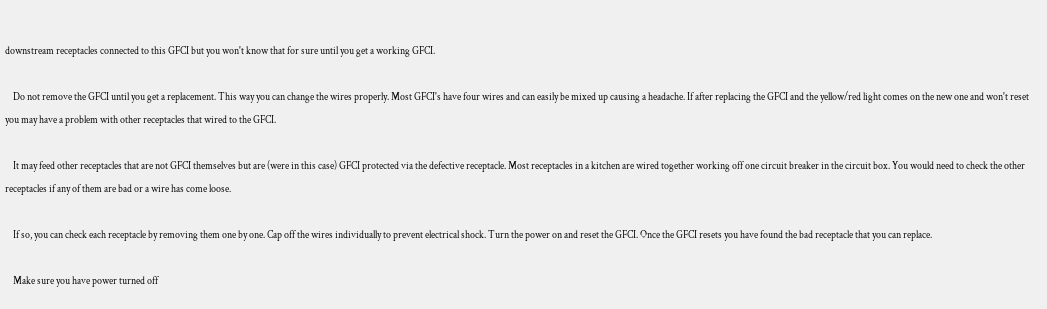downstream receptacles connected to this GFCI but you won't know that for sure until you get a working GFCI.

    Do not remove the GFCI until you get a replacement. This way you can change the wires properly. Most GFCI's have four wires and can easily be mixed up causing a headache. If after replacing the GFCI and the yellow/red light comes on the new one and won't reset you may have a problem with other receptacles that wired to the GFCI.

    It may feed other receptacles that are not GFCI themselves but are (were in this case) GFCI protected via the defective receptacle. Most receptacles in a kitchen are wired together working off one circuit breaker in the circuit box. You would need to check the other receptacles if any of them are bad or a wire has come loose.

    If so, you can check each receptacle by removing them one by one. Cap off the wires individually to prevent electrical shock. Turn the power on and reset the GFCI. Once the GFCI resets you have found the bad receptacle that you can replace.

    Make sure you have power turned off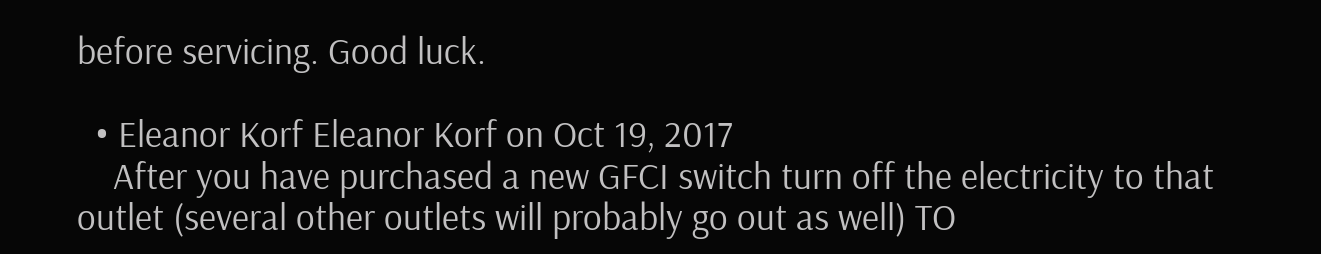before servicing. Good luck.

  • Eleanor Korf Eleanor Korf on Oct 19, 2017
    After you have purchased a new GFCI switch turn off the electricity to that outlet (several other outlets will probably go out as well) TO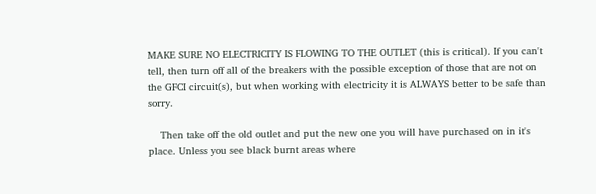MAKE SURE NO ELECTRICITY IS FLOWING TO THE OUTLET (this is critical). If you can't tell, then turn off all of the breakers with the possible exception of those that are not on the GFCI circuit(s), but when working with electricity it is ALWAYS better to be safe than sorry.

    Then take off the old outlet and put the new one you will have purchased on in it's place. Unless you see black burnt areas where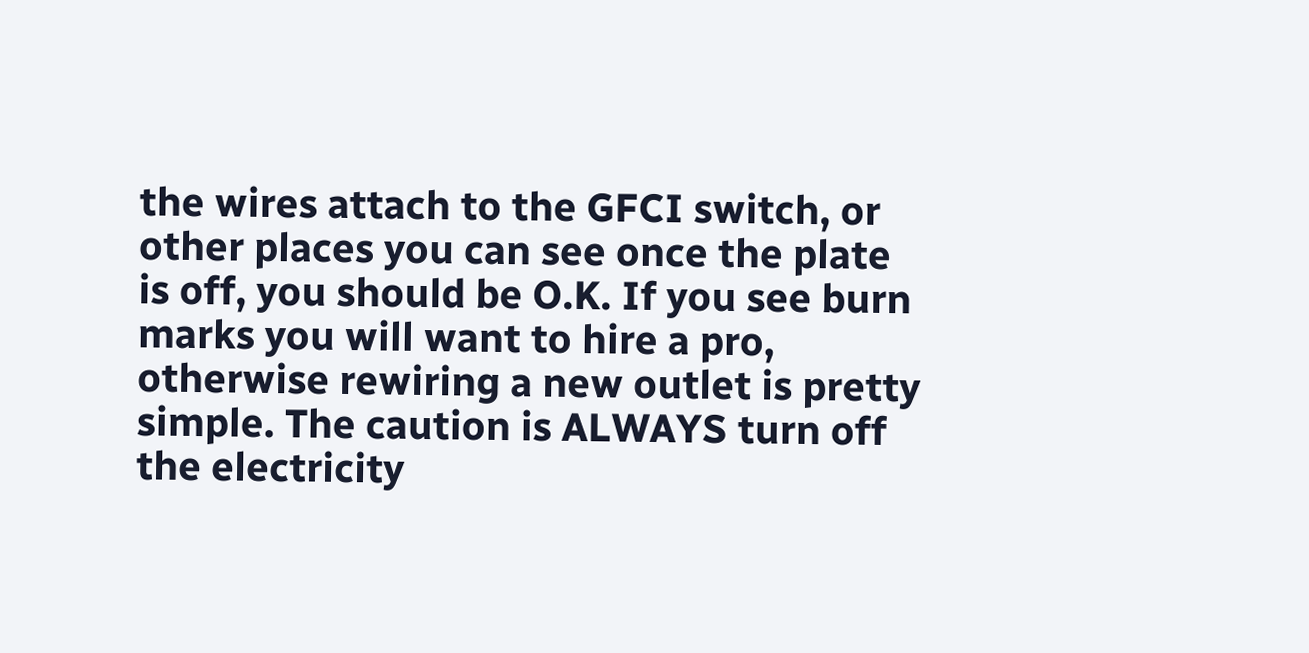the wires attach to the GFCI switch, or other places you can see once the plate is off, you should be O.K. If you see burn marks you will want to hire a pro, otherwise rewiring a new outlet is pretty simple. The caution is ALWAYS turn off the electricity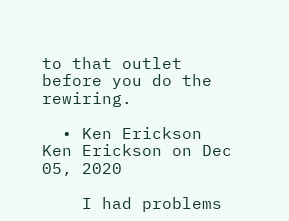to that outlet before you do the rewiring.

  • Ken Erickson Ken Erickson on Dec 05, 2020

    I had problems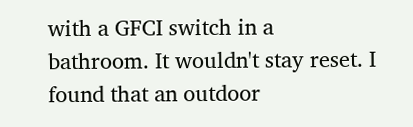with a GFCI switch in a bathroom. It wouldn't stay reset. I found that an outdoor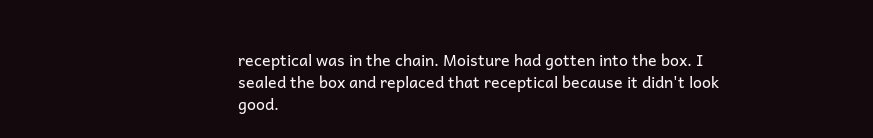receptical was in the chain. Moisture had gotten into the box. I sealed the box and replaced that receptical because it didn't look good.